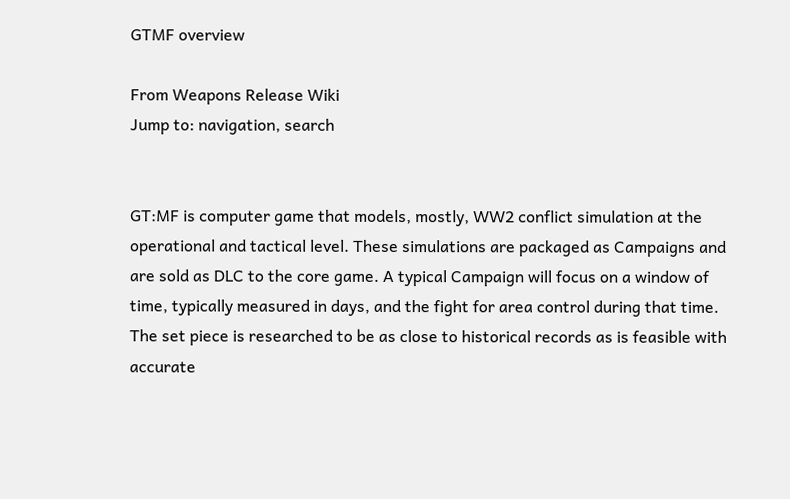GTMF overview

From Weapons Release Wiki
Jump to: navigation, search


GT:MF is computer game that models, mostly, WW2 conflict simulation at the operational and tactical level. These simulations are packaged as Campaigns and are sold as DLC to the core game. A typical Campaign will focus on a window of time, typically measured in days, and the fight for area control during that time. The set piece is researched to be as close to historical records as is feasible with accurate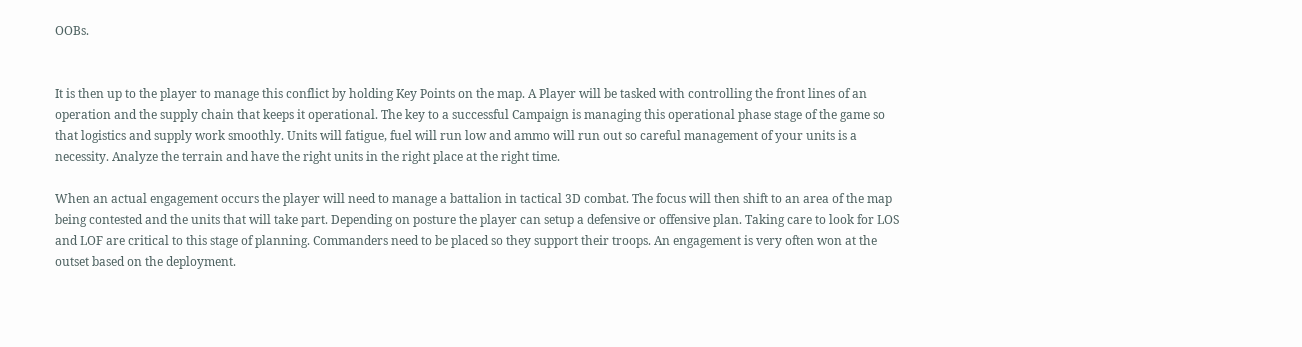OOBs.


It is then up to the player to manage this conflict by holding Key Points on the map. A Player will be tasked with controlling the front lines of an operation and the supply chain that keeps it operational. The key to a successful Campaign is managing this operational phase stage of the game so that logistics and supply work smoothly. Units will fatigue, fuel will run low and ammo will run out so careful management of your units is a necessity. Analyze the terrain and have the right units in the right place at the right time.

When an actual engagement occurs the player will need to manage a battalion in tactical 3D combat. The focus will then shift to an area of the map being contested and the units that will take part. Depending on posture the player can setup a defensive or offensive plan. Taking care to look for LOS and LOF are critical to this stage of planning. Commanders need to be placed so they support their troops. An engagement is very often won at the outset based on the deployment.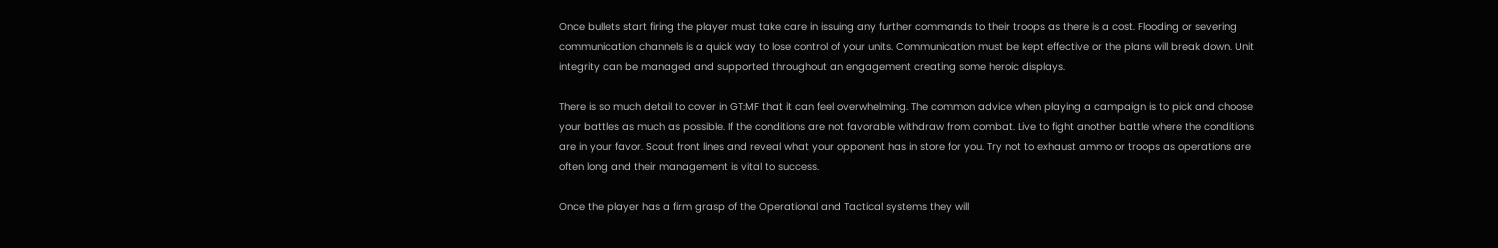Once bullets start firing the player must take care in issuing any further commands to their troops as there is a cost. Flooding or severing communication channels is a quick way to lose control of your units. Communication must be kept effective or the plans will break down. Unit integrity can be managed and supported throughout an engagement creating some heroic displays.

There is so much detail to cover in GT:MF that it can feel overwhelming. The common advice when playing a campaign is to pick and choose your battles as much as possible. If the conditions are not favorable withdraw from combat. Live to fight another battle where the conditions are in your favor. Scout front lines and reveal what your opponent has in store for you. Try not to exhaust ammo or troops as operations are often long and their management is vital to success.

Once the player has a firm grasp of the Operational and Tactical systems they will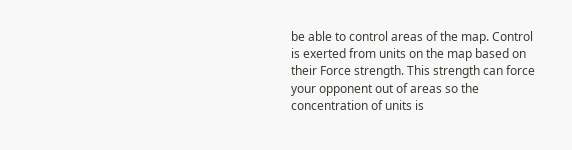be able to control areas of the map. Control is exerted from units on the map based on their Force strength. This strength can force your opponent out of areas so the concentration of units is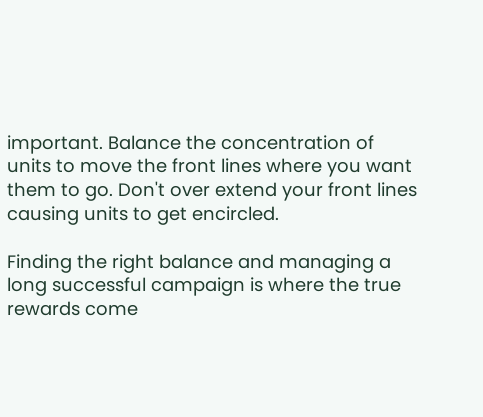important. Balance the concentration of units to move the front lines where you want them to go. Don't over extend your front lines causing units to get encircled.

Finding the right balance and managing a long successful campaign is where the true rewards come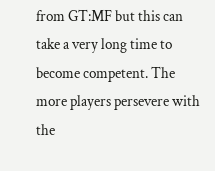from GT:MF but this can take a very long time to become competent. The more players persevere with the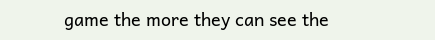game the more they can see the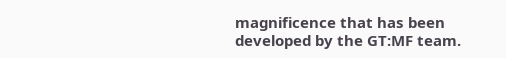magnificence that has been developed by the GT:MF team.